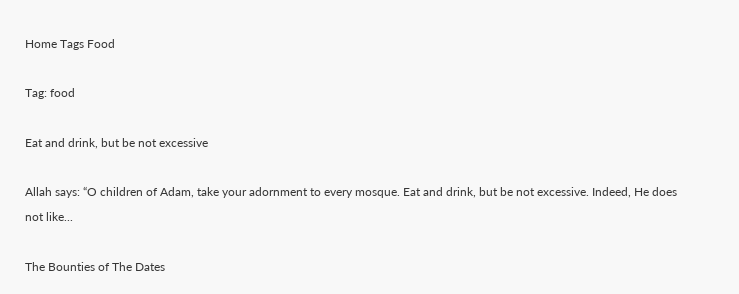Home Tags Food

Tag: food

Eat and drink, but be not excessive

Allah says: “O children of Adam, take your adornment to every mosque. Eat and drink, but be not excessive. Indeed, He does not like...

The Bounties of The Dates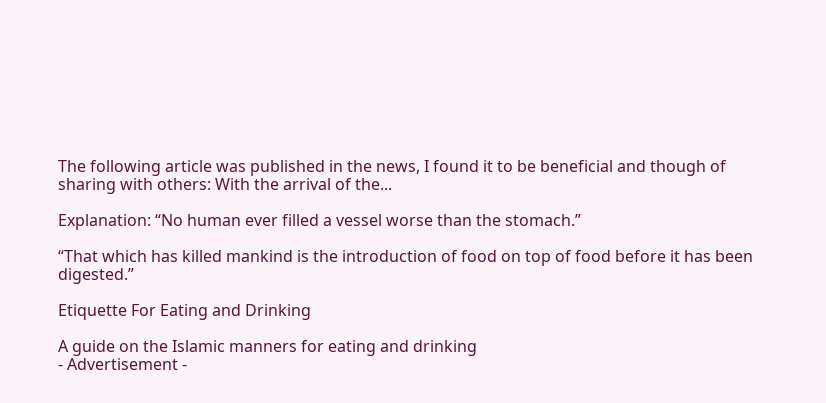The following article was published in the news, I found it to be beneficial and though of sharing with others: With the arrival of the...

Explanation: “No human ever filled a vessel worse than the stomach.”

“That which has killed mankind is the introduction of food on top of food before it has been digested.”

Etiquette For Eating and Drinking

A guide on the Islamic manners for eating and drinking
- Advertisement -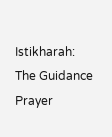Istikharah: The Guidance Prayer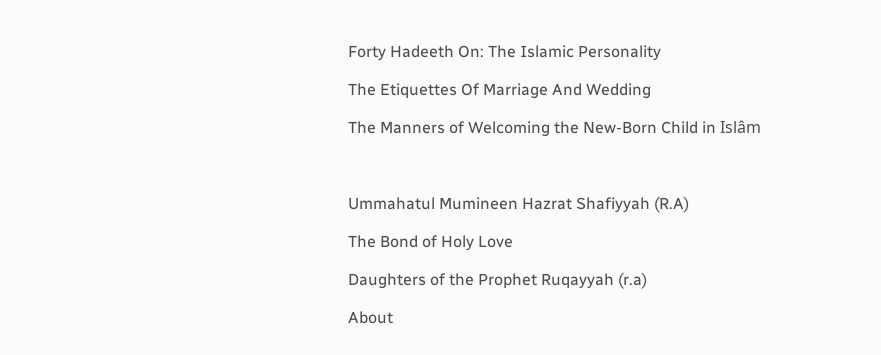Forty Hadeeth On: The Islamic Personality

The Etiquettes Of Marriage And Wedding

The Manners of Welcoming the New-Born Child in Islâm



Ummahatul Mumineen Hazrat Shafiyyah (R.A)

The Bond of Holy Love

Daughters of the Prophet Ruqayyah (r.a)

About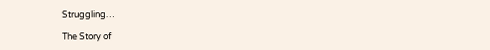Struggling…

The Story of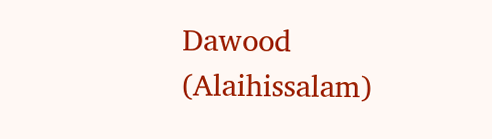Dawood (Alaihissalam)